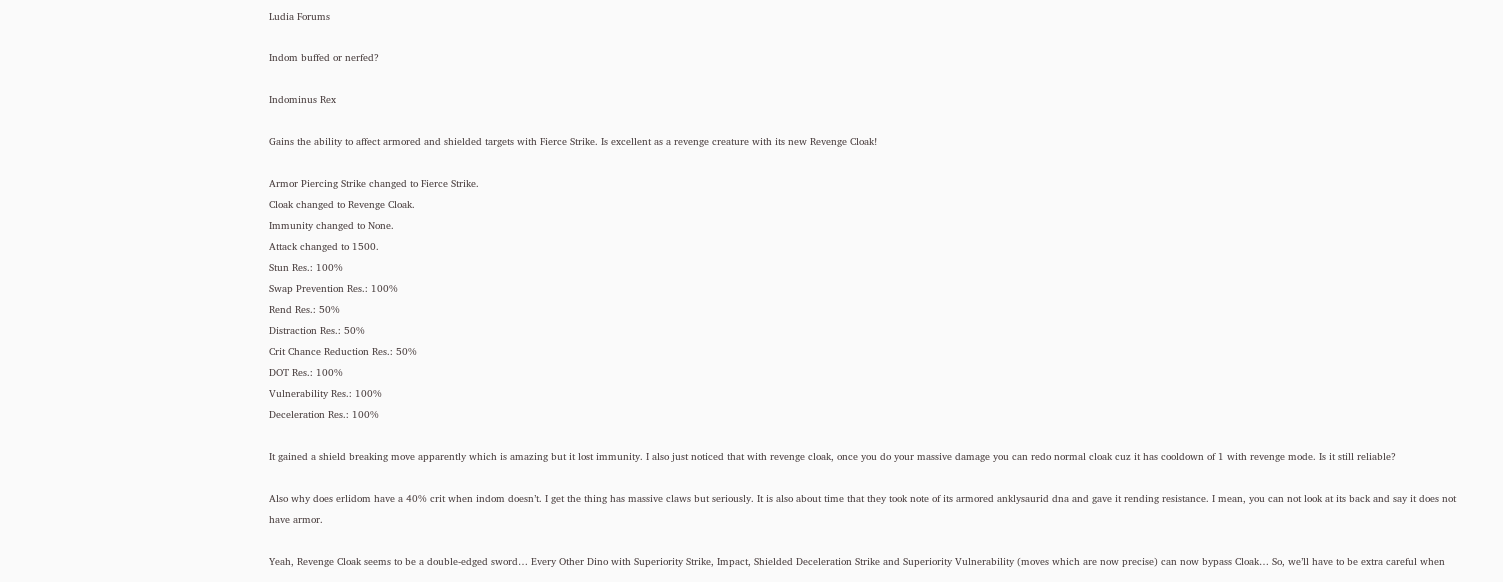Ludia Forums

Indom buffed or nerfed?

Indominus Rex

Gains the ability to affect armored and shielded targets with Fierce Strike. Is excellent as a revenge creature with its new Revenge Cloak!

Armor Piercing Strike changed to Fierce Strike.
Cloak changed to Revenge Cloak.
Immunity changed to None.
Attack changed to 1500.
Stun Res.: 100%
Swap Prevention Res.: 100%
Rend Res.: 50%
Distraction Res.: 50%
Crit Chance Reduction Res.: 50%
DOT Res.: 100%
Vulnerability Res.: 100%
Deceleration Res.: 100%

It gained a shield breaking move apparently which is amazing but it lost immunity. I also just noticed that with revenge cloak, once you do your massive damage you can redo normal cloak cuz it has cooldown of 1 with revenge mode. Is it still reliable?

Also why does erlidom have a 40% crit when indom doesn’t. I get the thing has massive claws but seriously. It is also about time that they took note of its armored anklysaurid dna and gave it rending resistance. I mean, you can not look at its back and say it does not have armor.

Yeah, Revenge Cloak seems to be a double-edged sword… Every Other Dino with Superiority Strike, Impact, Shielded Deceleration Strike and Superiority Vulnerability (moves which are now precise) can now bypass Cloak… So, we’ll have to be extra careful when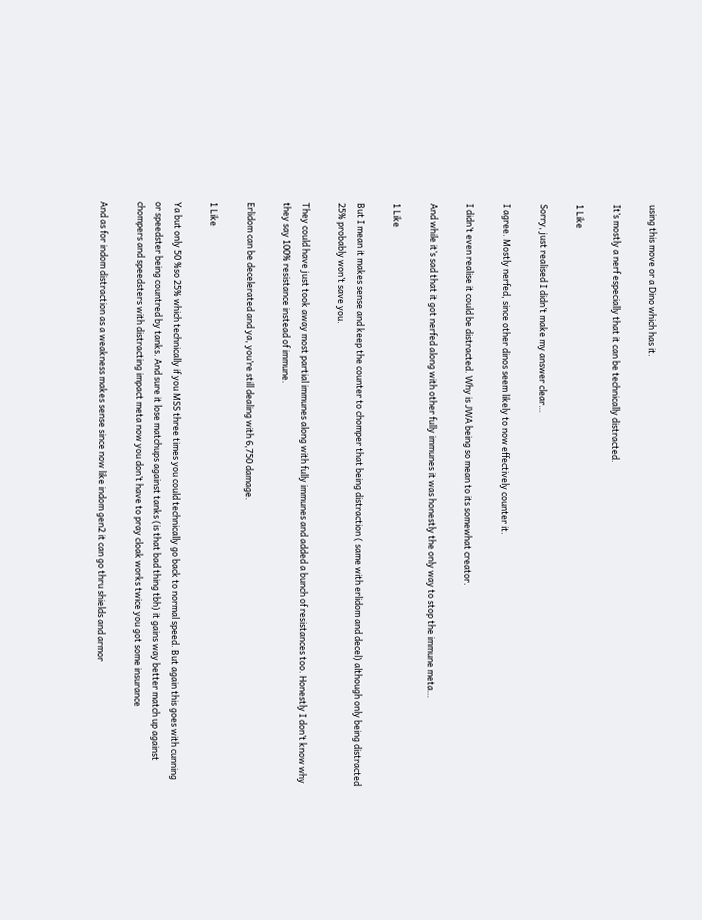using this move or a Dino which has it.

It’s mostly a nerf especially that it can be technically distracted.

1 Like

Sorry, just realised I didn’t make my answer clear…

I agree. Mostly nerfed, since other dinos seem likely to now effectively counter it.

I didn’t even realise it could be distracted. Why is JWA being so mean to its somewhat creator.

And while it’s sad that it got nerfed along with other fully immunes it was honestly the only way to stop the immune meta…

1 Like

But I mean it makes sense and keep the counter to chomper that being distraction ( same with erlidom and decel) although only being distracted 25% probably won’t save you.

They could have just took away most partial immunes along with fully immunes and added a bunch of resistances too. Honestly I don’t know why they say 100% resistance instead of immune.

Erlidom can be decelerated and ya, you’re still dealing with 6,750 damage.

1 Like

Ya but only 50 %so 25% which technically if you MSS three times you could technically go back to normal speed. But again this goes with cunning or speedster being countred by tanks. And sure it lose matchups against tanks (is that bad thing tbh) it gains way better match up against chompers and speedsters with distracting impact meta now you don’t have to pray cloak works twice you got some insurance

And as for indom distraction as a weakness makes sense since now like indom gen2 it can go thru shields and armor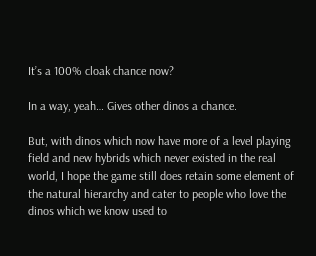It’s a 100% cloak chance now?

In a way, yeah… Gives other dinos a chance.

But, with dinos which now have more of a level playing field and new hybrids which never existed in the real world, I hope the game still does retain some element of the natural hierarchy and cater to people who love the dinos which we know used to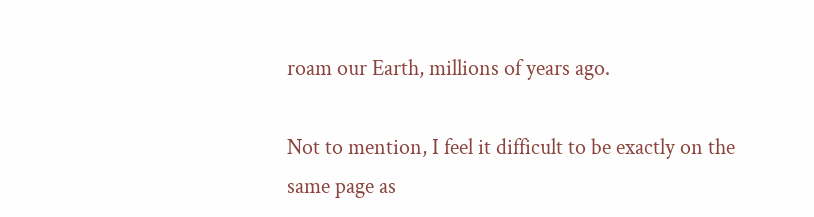roam our Earth, millions of years ago.

Not to mention, I feel it difficult to be exactly on the same page as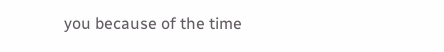you because of the time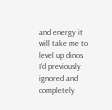and energy it will take me to level up dinos I’d previously ignored and completely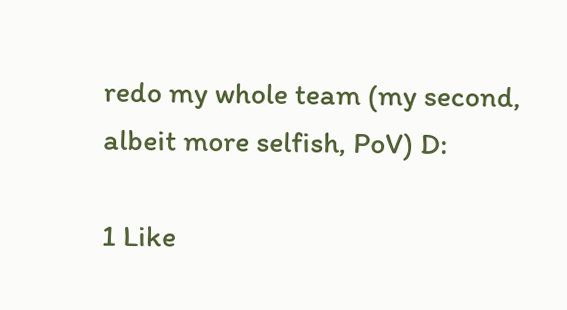redo my whole team (my second, albeit more selfish, PoV) D:

1 Like